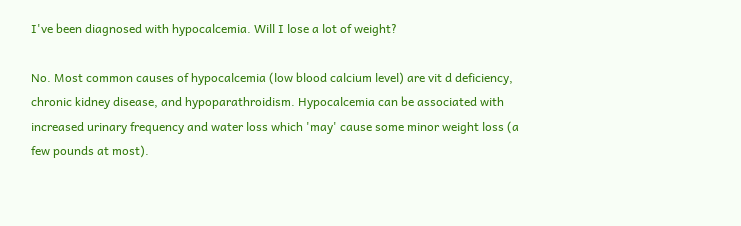I've been diagnosed with hypocalcemia. Will I lose a lot of weight?

No. Most common causes of hypocalcemia (low blood calcium level) are vit d deficiency, chronic kidney disease, and hypoparathroidism. Hypocalcemia can be associated with increased urinary frequency and water loss which 'may' cause some minor weight loss (a few pounds at most).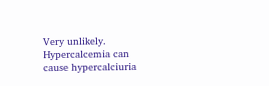Very unlikely. Hypercalcemia can cause hypercalciuria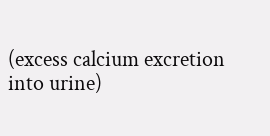(excess calcium excretion into urine)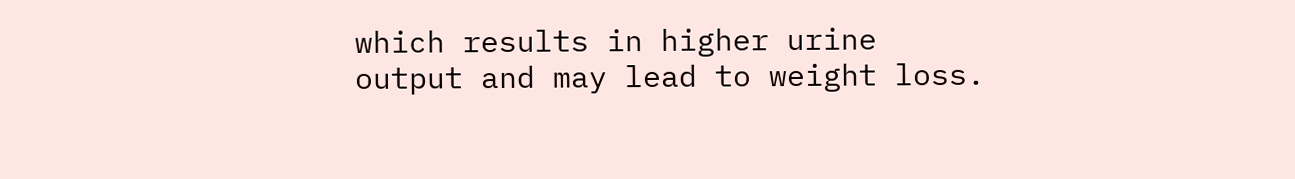which results in higher urine output and may lead to weight loss.